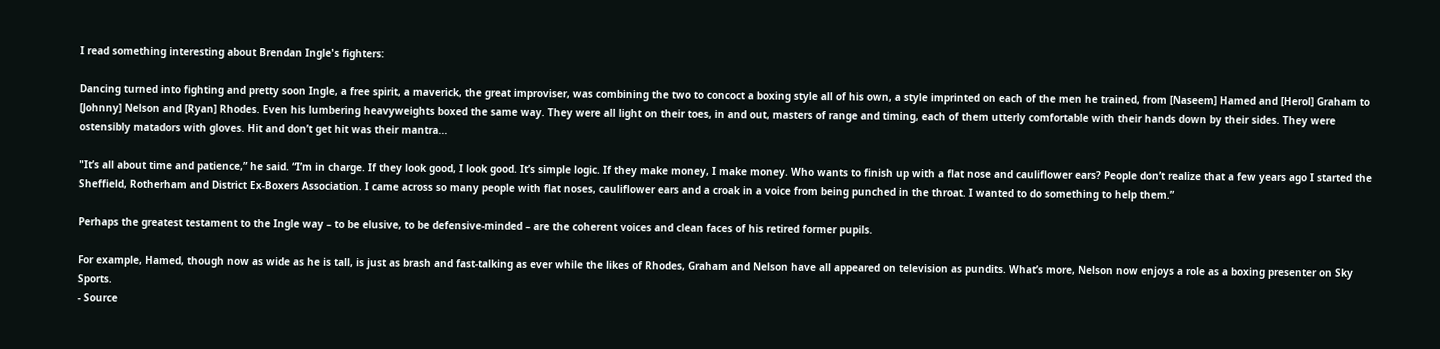I read something interesting about Brendan Ingle's fighters:

Dancing turned into fighting and pretty soon Ingle, a free spirit, a maverick, the great improviser, was combining the two to concoct a boxing style all of his own, a style imprinted on each of the men he trained, from [Naseem] Hamed and [Herol] Graham to [Johnny] Nelson and [Ryan] Rhodes. Even his lumbering heavyweights boxed the same way. They were all light on their toes, in and out, masters of range and timing, each of them utterly comfortable with their hands down by their sides. They were ostensibly matadors with gloves. Hit and don’t get hit was their mantra...

"It’s all about time and patience,” he said. “I’m in charge. If they look good, I look good. It’s simple logic. If they make money, I make money. Who wants to finish up with a flat nose and cauliflower ears? People don’t realize that a few years ago I started the Sheffield, Rotherham and District Ex-Boxers Association. I came across so many people with flat noses, cauliflower ears and a croak in a voice from being punched in the throat. I wanted to do something to help them.”

Perhaps the greatest testament to the Ingle way – to be elusive, to be defensive-minded – are the coherent voices and clean faces of his retired former pupils.

For example, Hamed, though now as wide as he is tall, is just as brash and fast-talking as ever while the likes of Rhodes, Graham and Nelson have all appeared on television as pundits. What’s more, Nelson now enjoys a role as a boxing presenter on Sky Sports.
- Source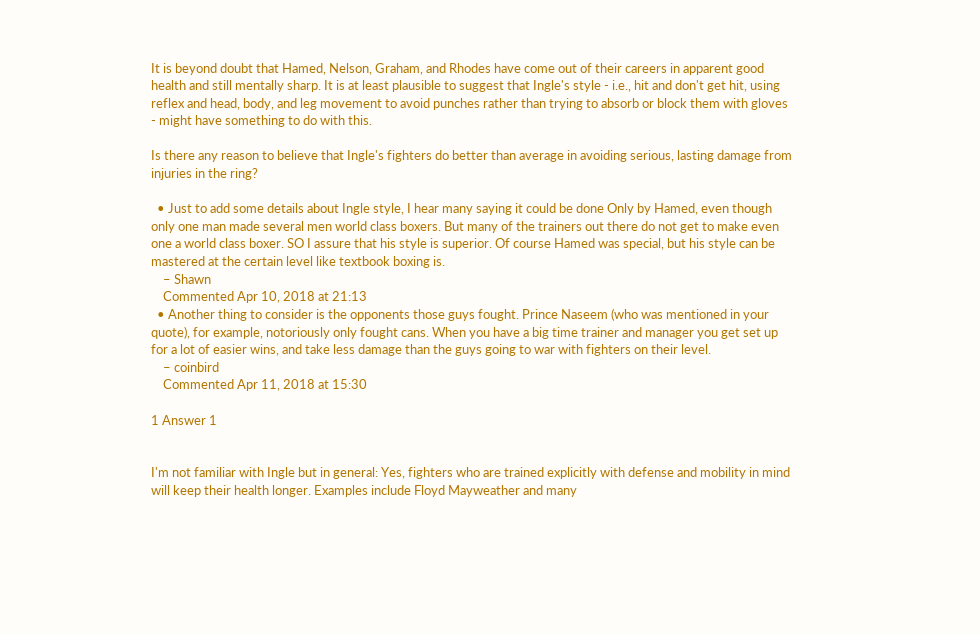It is beyond doubt that Hamed, Nelson, Graham, and Rhodes have come out of their careers in apparent good health and still mentally sharp. It is at least plausible to suggest that Ingle's style - i.e., hit and don't get hit, using reflex and head, body, and leg movement to avoid punches rather than trying to absorb or block them with gloves - might have something to do with this.

Is there any reason to believe that Ingle's fighters do better than average in avoiding serious, lasting damage from injuries in the ring?

  • Just to add some details about Ingle style, I hear many saying it could be done Only by Hamed, even though only one man made several men world class boxers. But many of the trainers out there do not get to make even one a world class boxer. SO I assure that his style is superior. Of course Hamed was special, but his style can be mastered at the certain level like textbook boxing is.
    – Shawn
    Commented Apr 10, 2018 at 21:13
  • Another thing to consider is the opponents those guys fought. Prince Naseem (who was mentioned in your quote), for example, notoriously only fought cans. When you have a big time trainer and manager you get set up for a lot of easier wins, and take less damage than the guys going to war with fighters on their level.
    – coinbird
    Commented Apr 11, 2018 at 15:30

1 Answer 1


I'm not familiar with Ingle but in general: Yes, fighters who are trained explicitly with defense and mobility in mind will keep their health longer. Examples include Floyd Mayweather and many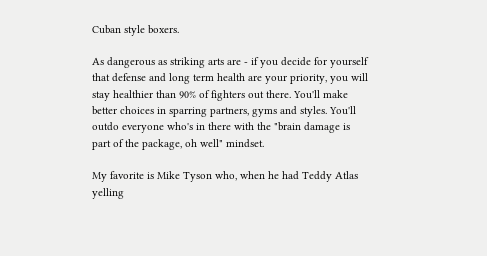Cuban style boxers.

As dangerous as striking arts are - if you decide for yourself that defense and long term health are your priority, you will stay healthier than 90% of fighters out there. You'll make better choices in sparring partners, gyms and styles. You'll outdo everyone who's in there with the "brain damage is part of the package, oh well" mindset.

My favorite is Mike Tyson who, when he had Teddy Atlas yelling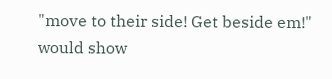"move to their side! Get beside em!" would show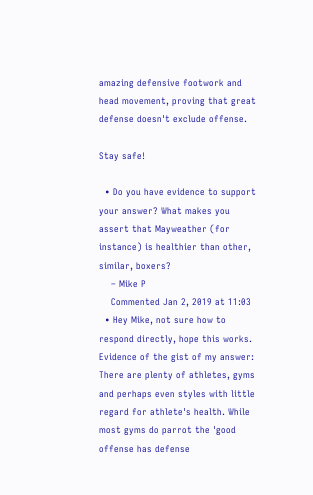amazing defensive footwork and head movement, proving that great defense doesn't exclude offense.

Stay safe!

  • Do you have evidence to support your answer? What makes you assert that Mayweather (for instance) is healthier than other, similar, boxers?
    – Mike P
    Commented Jan 2, 2019 at 11:03
  • Hey Mike, not sure how to respond directly, hope this works. Evidence of the gist of my answer: There are plenty of athletes, gyms and perhaps even styles with little regard for athlete's health. While most gyms do parrot the 'good offense has defense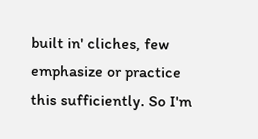built in' cliches, few emphasize or practice this sufficiently. So I'm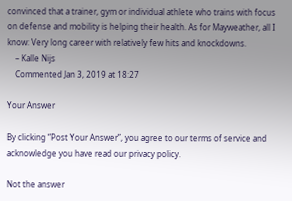convinced that a trainer, gym or individual athlete who trains with focus on defense and mobility is helping their health. As for Mayweather, all I know: Very long career with relatively few hits and knockdowns.
    – Kalle Nijs
    Commented Jan 3, 2019 at 18:27

Your Answer

By clicking “Post Your Answer”, you agree to our terms of service and acknowledge you have read our privacy policy.

Not the answer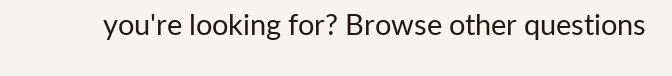you're looking for? Browse other questions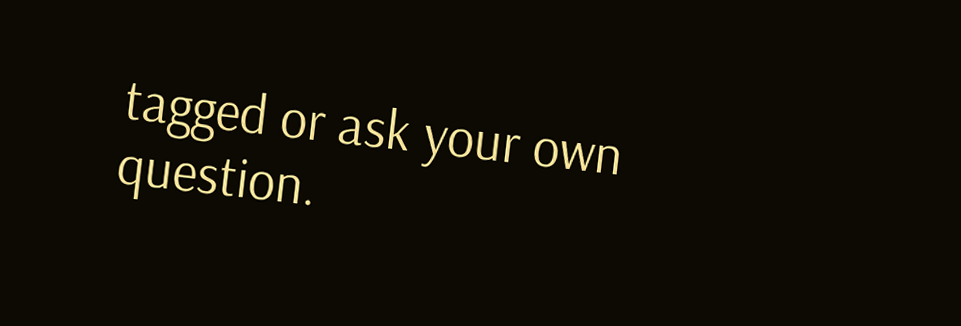tagged or ask your own question.